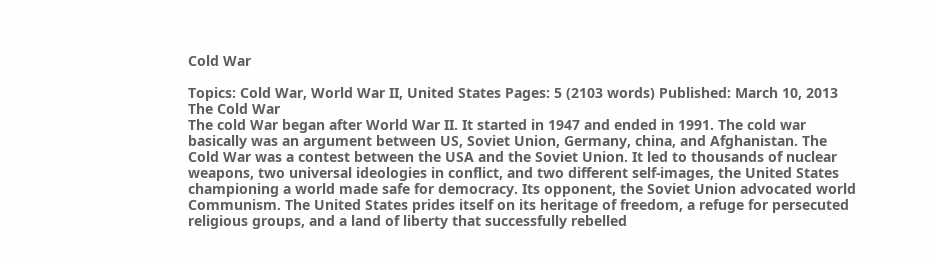Cold War

Topics: Cold War, World War II, United States Pages: 5 (2103 words) Published: March 10, 2013
The Cold War
The cold War began after World War II. It started in 1947 and ended in 1991. The cold war basically was an argument between US, Soviet Union, Germany, china, and Afghanistan. The Cold War was a contest between the USA and the Soviet Union. It led to thousands of nuclear weapons, two universal ideologies in conflict, and two different self-images, the United States championing a world made safe for democracy. Its opponent, the Soviet Union advocated world Communism. The United States prides itself on its heritage of freedom, a refuge for persecuted religious groups, and a land of liberty that successfully rebelled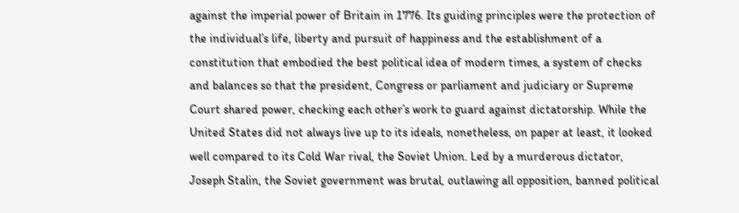against the imperial power of Britain in 1776. Its guiding principles were the protection of the individual’s life, liberty and pursuit of happiness and the establishment of a constitution that embodied the best political idea of modern times, a system of checks and balances so that the president, Congress or parliament and judiciary or Supreme Court shared power, checking each other’s work to guard against dictatorship. While the United States did not always live up to its ideals, nonetheless, on paper at least, it looked well compared to its Cold War rival, the Soviet Union. Led by a murderous dictator, Joseph Stalin, the Soviet government was brutal, outlawing all opposition, banned political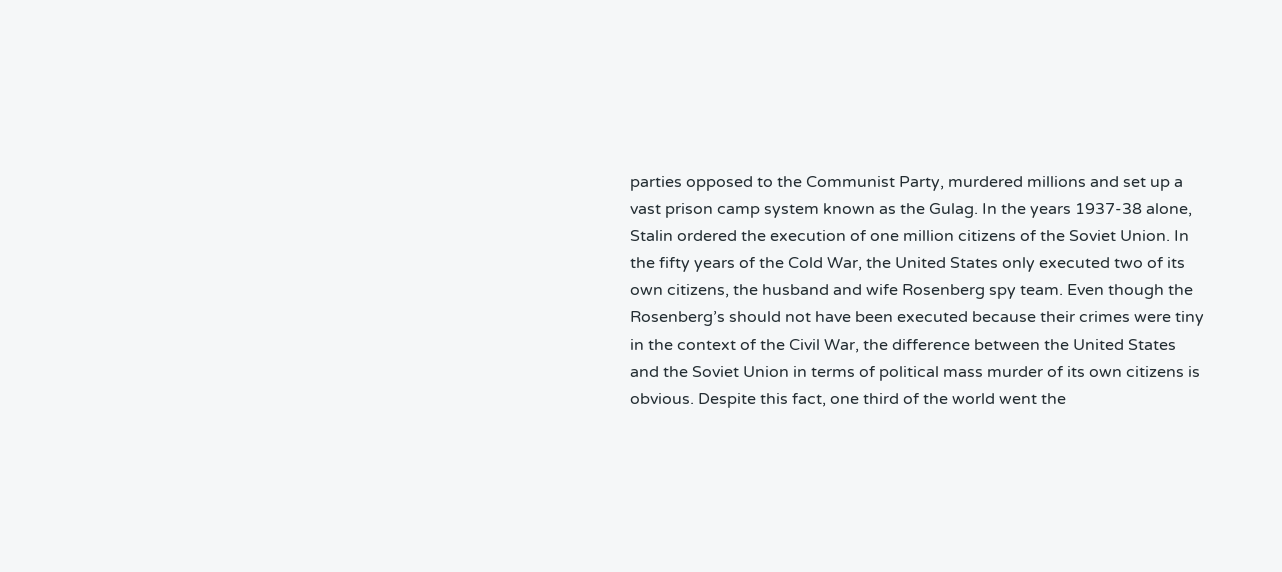parties opposed to the Communist Party, murdered millions and set up a vast prison camp system known as the Gulag. In the years 1937-38 alone, Stalin ordered the execution of one million citizens of the Soviet Union. In the fifty years of the Cold War, the United States only executed two of its own citizens, the husband and wife Rosenberg spy team. Even though the Rosenberg’s should not have been executed because their crimes were tiny in the context of the Civil War, the difference between the United States and the Soviet Union in terms of political mass murder of its own citizens is obvious. Despite this fact, one third of the world went the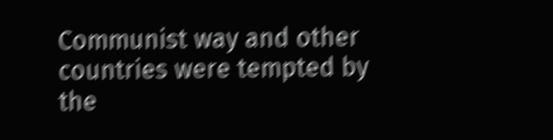Communist way and other countries were tempted by the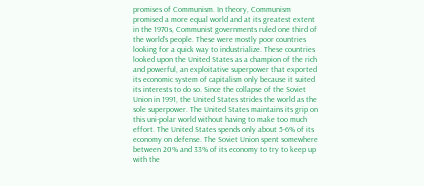promises of Communism. In theory, Communism promised a more equal world and at its greatest extent in the 1970s, Communist governments ruled one third of the world’s people. These were mostly poor countries looking for a quick way to industrialize. These countries looked upon the United States as a champion of the rich and powerful, an exploitative superpower that exported its economic system of capitalism only because it suited its interests to do so. Since the collapse of the Soviet Union in 1991, the United States strides the world as the sole superpower. The United States maintains its grip on this uni-polar world without having to make too much effort. The United States spends only about 5-6% of its economy on defense. The Soviet Union spent somewhere between 20% and 33% of its economy to try to keep up with the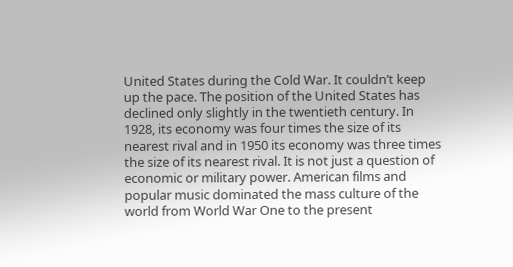United States during the Cold War. It couldn’t keep up the pace. The position of the United States has declined only slightly in the twentieth century. In 1928, its economy was four times the size of its nearest rival and in 1950 its economy was three times the size of its nearest rival. It is not just a question of economic or military power. American films and popular music dominated the mass culture of the world from World War One to the present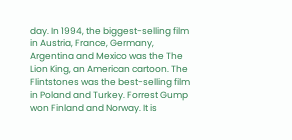day. In 1994, the biggest-selling film in Austria, France, Germany, Argentina and Mexico was the The Lion King, an American cartoon. The Flintstones was the best-selling film in Poland and Turkey. Forrest Gump won Finland and Norway. It is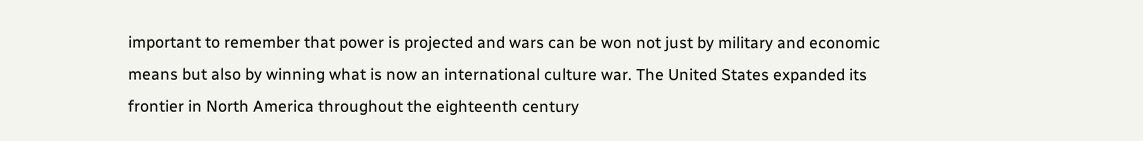important to remember that power is projected and wars can be won not just by military and economic means but also by winning what is now an international culture war. The United States expanded its frontier in North America throughout the eighteenth century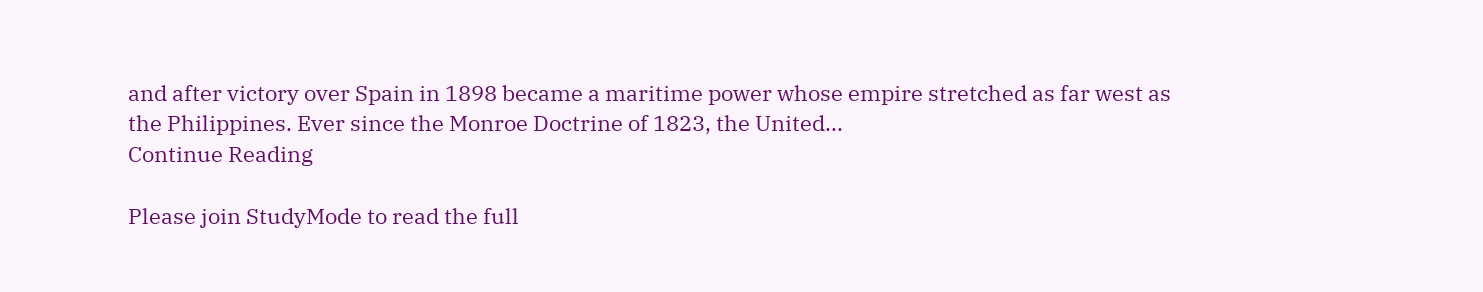and after victory over Spain in 1898 became a maritime power whose empire stretched as far west as the Philippines. Ever since the Monroe Doctrine of 1823, the United...
Continue Reading

Please join StudyMode to read the full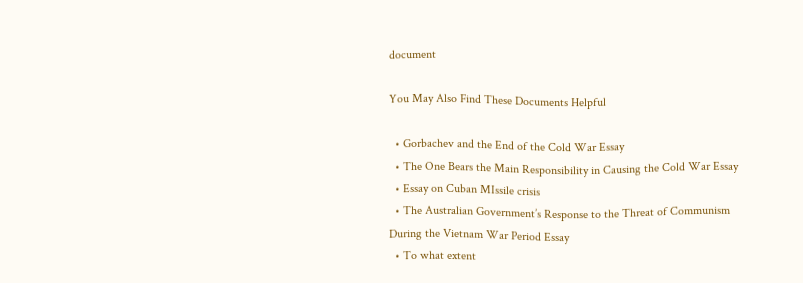document

You May Also Find These Documents Helpful

  • Gorbachev and the End of the Cold War Essay
  • The One Bears the Main Responsibility in Causing the Cold War Essay
  • Essay on Cuban MIssile crisis
  • The Australian Government’s Response to the Threat of Communism During the Vietnam War Period Essay
  • To what extent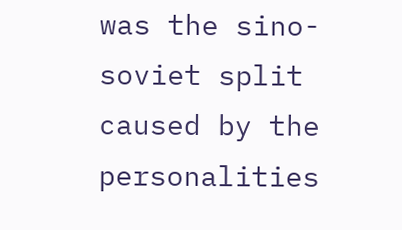was the sino-soviet split caused by the personalities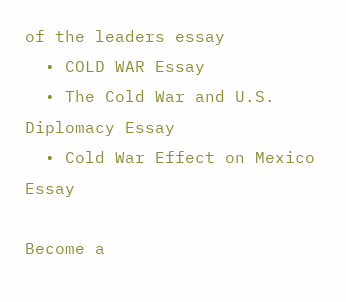of the leaders essay
  • COLD WAR Essay
  • The Cold War and U.S. Diplomacy Essay
  • Cold War Effect on Mexico Essay

Become a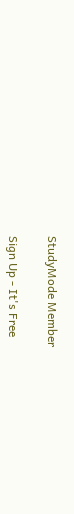StudyMode Member

Sign Up - It's Free